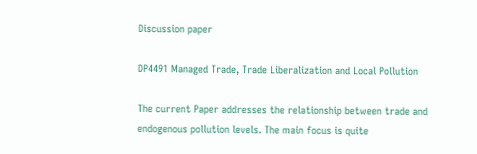Discussion paper

DP4491 Managed Trade, Trade Liberalization and Local Pollution

The current Paper addresses the relationship between trade and endogenous pollution levels. The main focus is quite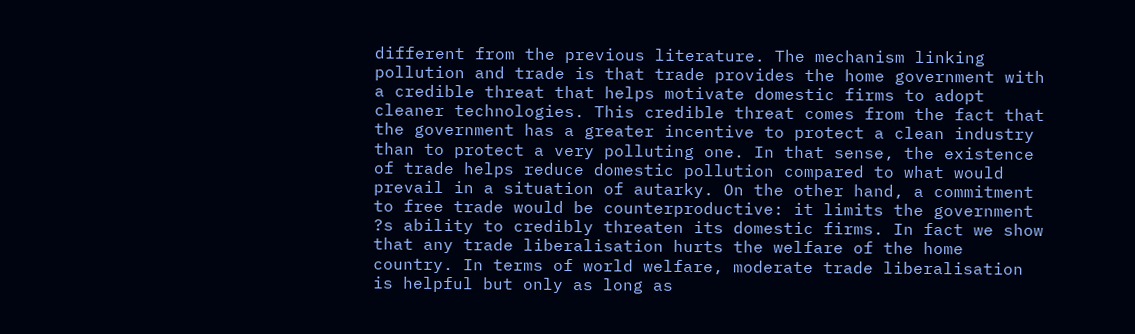different from the previous literature. The mechanism linking pollution and trade is that trade provides the home government with a credible threat that helps motivate domestic firms to adopt cleaner technologies. This credible threat comes from the fact that the government has a greater incentive to protect a clean industry than to protect a very polluting one. In that sense, the existence of trade helps reduce domestic pollution compared to what would prevail in a situation of autarky. On the other hand, a commitment to free trade would be counterproductive: it limits the government ?s ability to credibly threaten its domestic firms. In fact we show that any trade liberalisation hurts the welfare of the home country. In terms of world welfare, moderate trade liberalisation is helpful but only as long as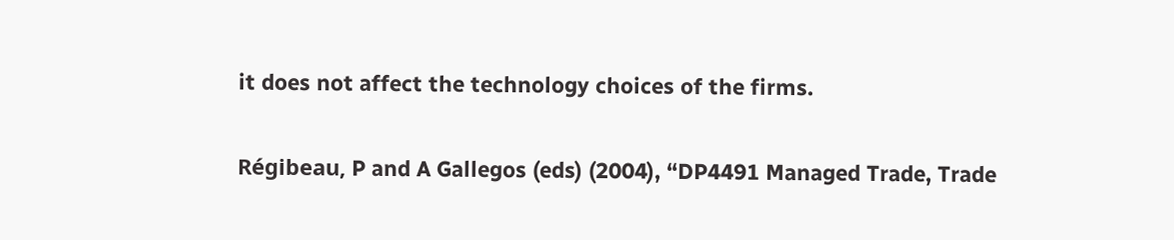it does not affect the technology choices of the firms.


Régibeau, P and A Gallegos (eds) (2004), “DP4491 Managed Trade, Trade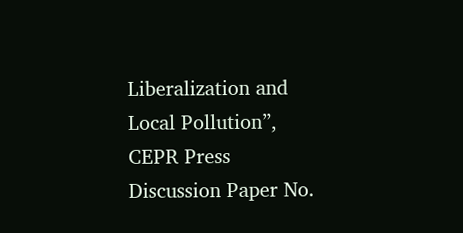Liberalization and Local Pollution”, CEPR Press Discussion Paper No.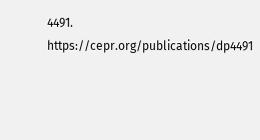4491. https://cepr.org/publications/dp4491